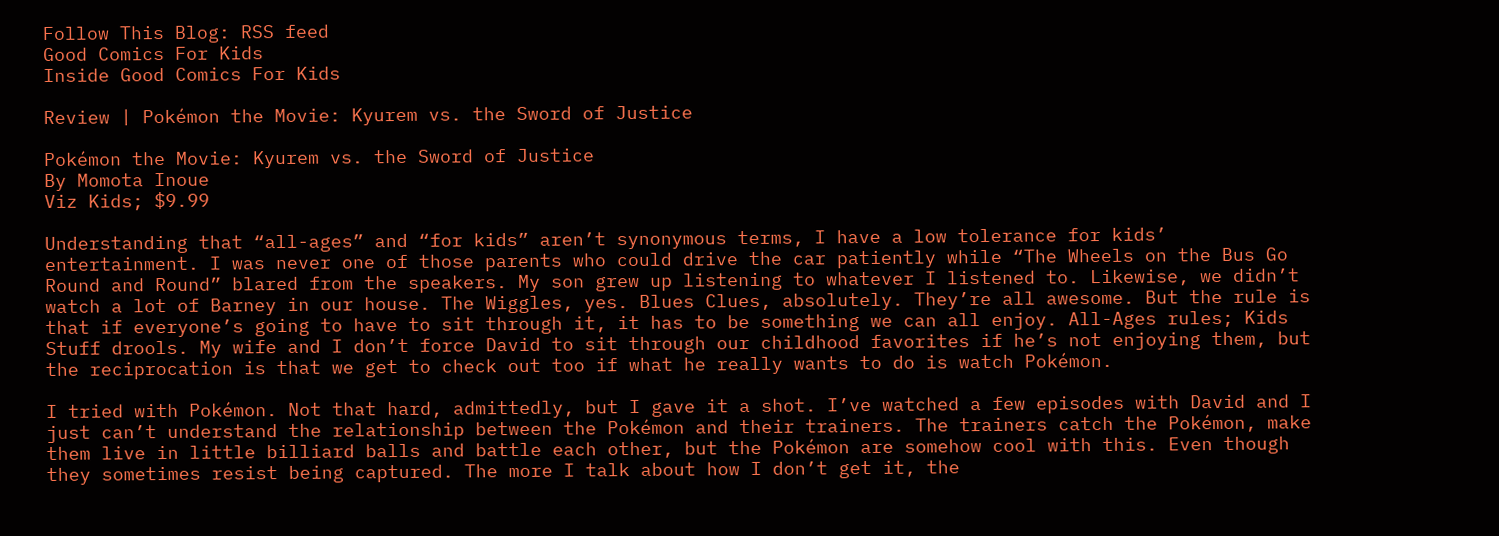Follow This Blog: RSS feed
Good Comics For Kids
Inside Good Comics For Kids

Review | Pokémon the Movie: Kyurem vs. the Sword of Justice

Pokémon the Movie: Kyurem vs. the Sword of Justice
By Momota Inoue
Viz Kids; $9.99

Understanding that “all-ages” and “for kids” aren’t synonymous terms, I have a low tolerance for kids’ entertainment. I was never one of those parents who could drive the car patiently while “The Wheels on the Bus Go Round and Round” blared from the speakers. My son grew up listening to whatever I listened to. Likewise, we didn’t watch a lot of Barney in our house. The Wiggles, yes. Blues Clues, absolutely. They’re all awesome. But the rule is that if everyone’s going to have to sit through it, it has to be something we can all enjoy. All-Ages rules; Kids Stuff drools. My wife and I don’t force David to sit through our childhood favorites if he’s not enjoying them, but the reciprocation is that we get to check out too if what he really wants to do is watch Pokémon.

I tried with Pokémon. Not that hard, admittedly, but I gave it a shot. I’ve watched a few episodes with David and I just can’t understand the relationship between the Pokémon and their trainers. The trainers catch the Pokémon, make them live in little billiard balls and battle each other, but the Pokémon are somehow cool with this. Even though they sometimes resist being captured. The more I talk about how I don’t get it, the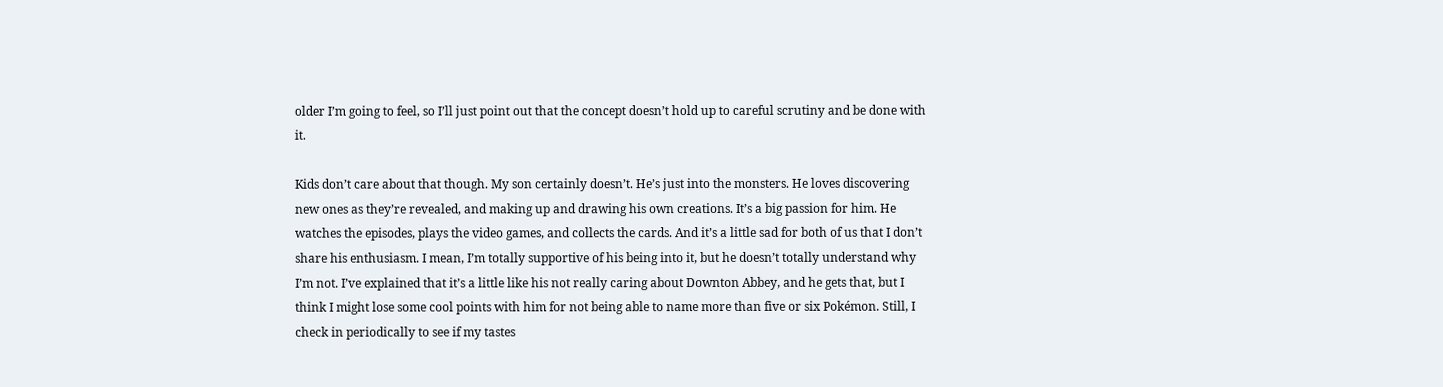older I’m going to feel, so I’ll just point out that the concept doesn’t hold up to careful scrutiny and be done with it.

Kids don’t care about that though. My son certainly doesn’t. He’s just into the monsters. He loves discovering new ones as they’re revealed, and making up and drawing his own creations. It’s a big passion for him. He watches the episodes, plays the video games, and collects the cards. And it’s a little sad for both of us that I don’t share his enthusiasm. I mean, I’m totally supportive of his being into it, but he doesn’t totally understand why I’m not. I’ve explained that it’s a little like his not really caring about Downton Abbey, and he gets that, but I think I might lose some cool points with him for not being able to name more than five or six Pokémon. Still, I check in periodically to see if my tastes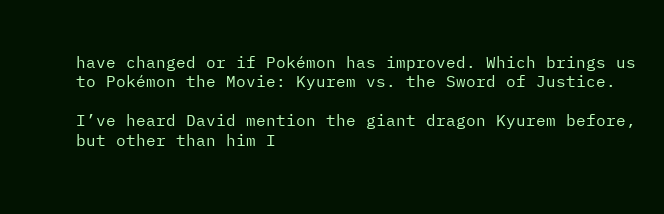have changed or if Pokémon has improved. Which brings us to Pokémon the Movie: Kyurem vs. the Sword of Justice.

I’ve heard David mention the giant dragon Kyurem before, but other than him I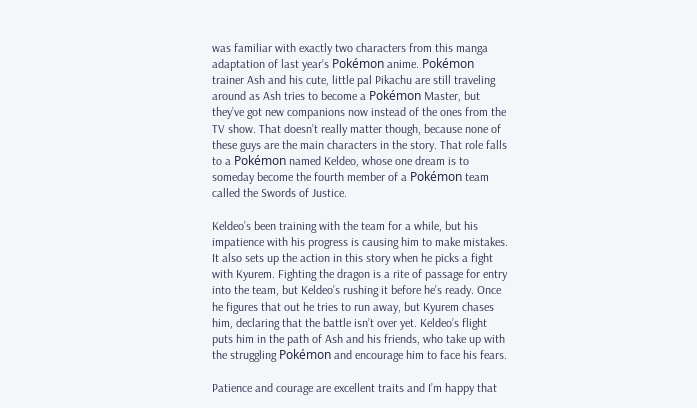was familiar with exactly two characters from this manga adaptation of last year’s Pokémon anime. Pokémon trainer Ash and his cute, little pal Pikachu are still traveling around as Ash tries to become a Pokémon Master, but they’ve got new companions now instead of the ones from the TV show. That doesn’t really matter though, because none of these guys are the main characters in the story. That role falls to a Pokémon named Keldeo, whose one dream is to someday become the fourth member of a Pokémon team called the Swords of Justice.

Keldeo’s been training with the team for a while, but his impatience with his progress is causing him to make mistakes. It also sets up the action in this story when he picks a fight with Kyurem. Fighting the dragon is a rite of passage for entry into the team, but Keldeo’s rushing it before he’s ready. Once he figures that out he tries to run away, but Kyurem chases him, declaring that the battle isn’t over yet. Keldeo’s flight puts him in the path of Ash and his friends, who take up with the struggling Pokémon and encourage him to face his fears.

Patience and courage are excellent traits and I’m happy that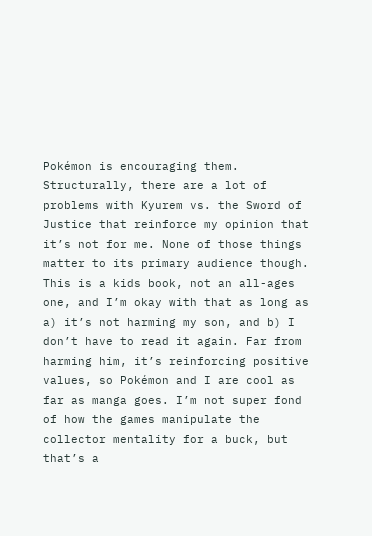Pokémon is encouraging them. Structurally, there are a lot of problems with Kyurem vs. the Sword of Justice that reinforce my opinion that it’s not for me. None of those things matter to its primary audience though. This is a kids book, not an all-ages one, and I’m okay with that as long as a) it’s not harming my son, and b) I don’t have to read it again. Far from harming him, it’s reinforcing positive values, so Pokémon and I are cool as far as manga goes. I’m not super fond of how the games manipulate the collector mentality for a buck, but that’s a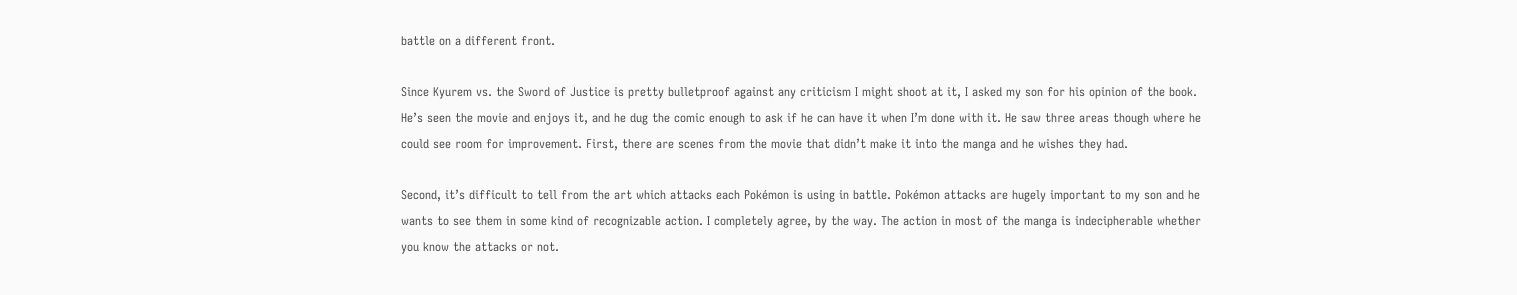battle on a different front.

Since Kyurem vs. the Sword of Justice is pretty bulletproof against any criticism I might shoot at it, I asked my son for his opinion of the book. He’s seen the movie and enjoys it, and he dug the comic enough to ask if he can have it when I’m done with it. He saw three areas though where he could see room for improvement. First, there are scenes from the movie that didn’t make it into the manga and he wishes they had.

Second, it’s difficult to tell from the art which attacks each Pokémon is using in battle. Pokémon attacks are hugely important to my son and he wants to see them in some kind of recognizable action. I completely agree, by the way. The action in most of the manga is indecipherable whether you know the attacks or not.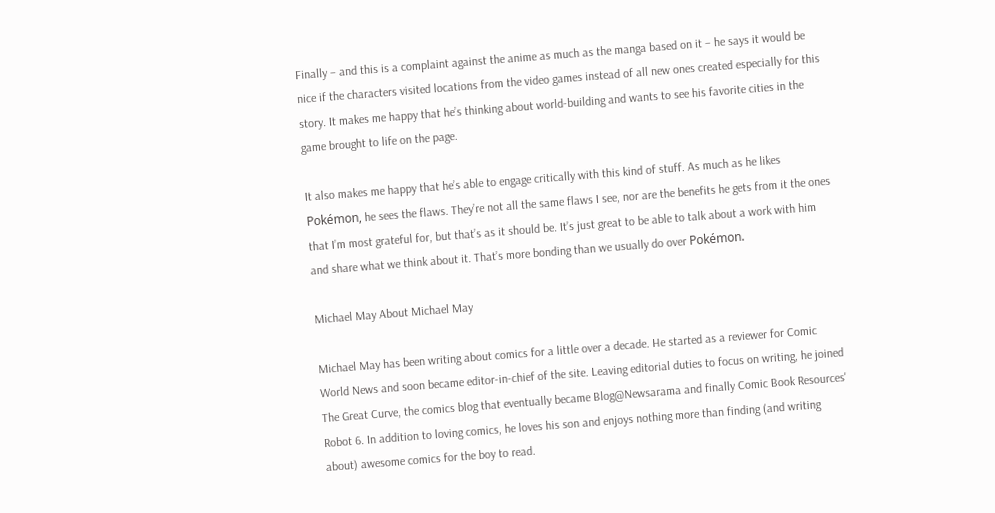Finally – and this is a complaint against the anime as much as the manga based on it – he says it would be nice if the characters visited locations from the video games instead of all new ones created especially for this story. It makes me happy that he’s thinking about world-building and wants to see his favorite cities in the game brought to life on the page.

It also makes me happy that he’s able to engage critically with this kind of stuff. As much as he likes Pokémon, he sees the flaws. They’re not all the same flaws I see, nor are the benefits he gets from it the ones that I’m most grateful for, but that’s as it should be. It’s just great to be able to talk about a work with him and share what we think about it. That’s more bonding than we usually do over Pokémon.

Michael May About Michael May

Michael May has been writing about comics for a little over a decade. He started as a reviewer for Comic World News and soon became editor-in-chief of the site. Leaving editorial duties to focus on writing, he joined The Great Curve, the comics blog that eventually became Blog@Newsarama and finally Comic Book Resources' Robot 6. In addition to loving comics, he loves his son and enjoys nothing more than finding (and writing about) awesome comics for the boy to read.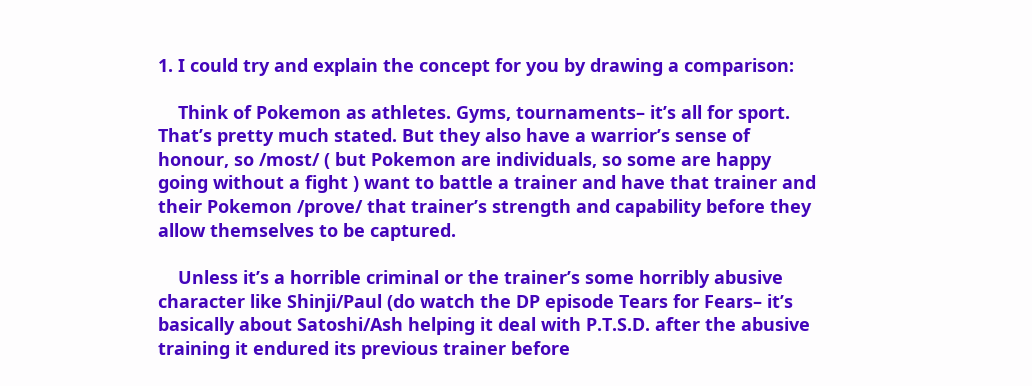1. I could try and explain the concept for you by drawing a comparison:

    Think of Pokemon as athletes. Gyms, tournaments– it’s all for sport. That’s pretty much stated. But they also have a warrior’s sense of honour, so /most/ ( but Pokemon are individuals, so some are happy going without a fight ) want to battle a trainer and have that trainer and their Pokemon /prove/ that trainer’s strength and capability before they allow themselves to be captured.

    Unless it’s a horrible criminal or the trainer’s some horribly abusive character like Shinji/Paul (do watch the DP episode Tears for Fears– it’s basically about Satoshi/Ash helping it deal with P.T.S.D. after the abusive training it endured its previous trainer before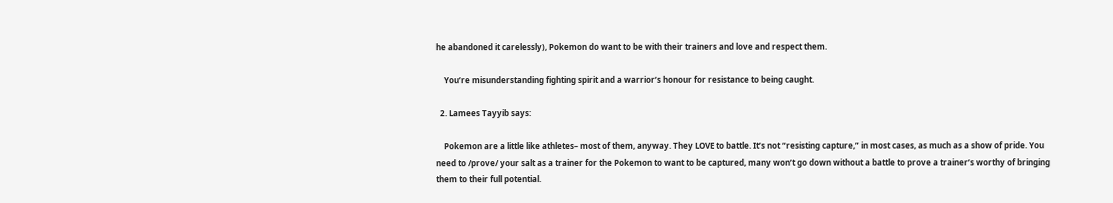he abandoned it carelessly), Pokemon do want to be with their trainers and love and respect them.

    You’re misunderstanding fighting spirit and a warrior’s honour for resistance to being caught.

  2. Lamees Tayyib says:

    Pokemon are a little like athletes– most of them, anyway. They LOVE to battle. It’s not “resisting capture,” in most cases, as much as a show of pride. You need to /prove/ your salt as a trainer for the Pokemon to want to be captured, many won’t go down without a battle to prove a trainer’s worthy of bringing them to their full potential.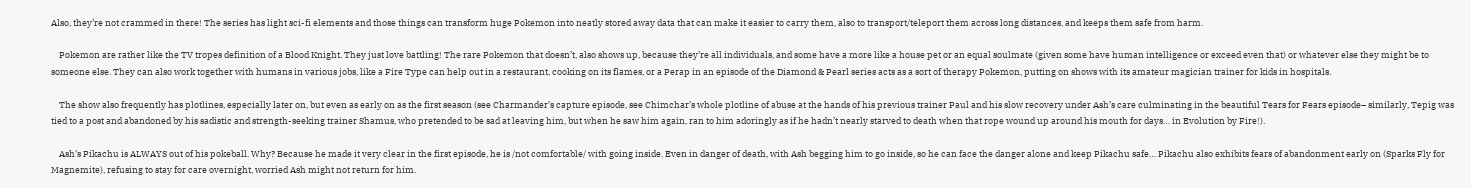Also, they’re not crammed in there! The series has light sci-fi elements and those things can transform huge Pokemon into neatly stored away data that can make it easier to carry them, also to transport/teleport them across long distances, and keeps them safe from harm.

    Pokemon are rather like the TV tropes definition of a Blood Knight. They just love battling! The rare Pokemon that doesn’t, also shows up, because they’re all individuals, and some have a more like a house pet or an equal soulmate (given some have human intelligence or exceed even that) or whatever else they might be to someone else. They can also work together with humans in various jobs, like a Fire Type can help out in a restaurant, cooking on its flames, or a Perap in an episode of the Diamond & Pearl series acts as a sort of therapy Pokemon, putting on shows with its amateur magician trainer for kids in hospitals.

    The show also frequently has plotlines, especially later on, but even as early on as the first season (see Charmander’s capture episode, see Chimchar’s whole plotline of abuse at the hands of his previous trainer Paul and his slow recovery under Ash’s care culminating in the beautiful Tears for Fears episode– similarly, Tepig was tied to a post and abandoned by his sadistic and strength-seeking trainer Shamus, who pretended to be sad at leaving him, but when he saw him again, ran to him adoringly as if he hadn’t nearly starved to death when that rope wound up around his mouth for days… in Evolution by Fire!).

    Ash’s Pikachu is ALWAYS out of his pokeball. Why? Because he made it very clear in the first episode, he is /not comfortable/ with going inside. Even in danger of death, with Ash begging him to go inside, so he can face the danger alone and keep Pikachu safe… Pikachu also exhibits fears of abandonment early on (Sparks Fly for Magnemite), refusing to stay for care overnight, worried Ash might not return for him.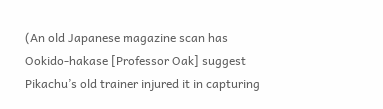(An old Japanese magazine scan has Ookido-hakase [Professor Oak] suggest Pikachu’s old trainer injured it in capturing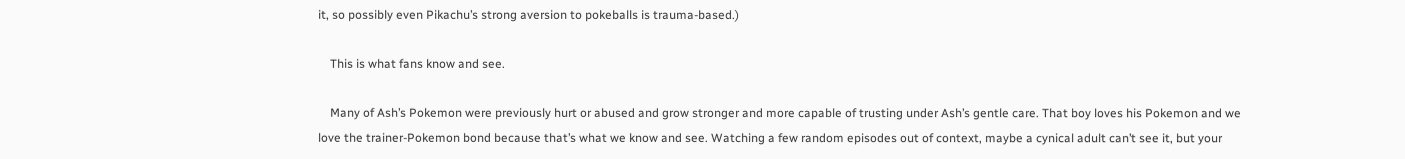it, so possibly even Pikachu’s strong aversion to pokeballs is trauma-based.)

    This is what fans know and see.

    Many of Ash’s Pokemon were previously hurt or abused and grow stronger and more capable of trusting under Ash’s gentle care. That boy loves his Pokemon and we love the trainer-Pokemon bond because that’s what we know and see. Watching a few random episodes out of context, maybe a cynical adult can’t see it, but your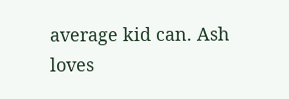average kid can. Ash loves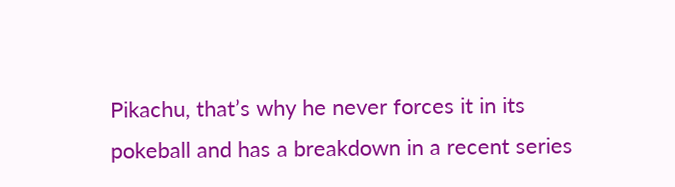Pikachu, that’s why he never forces it in its pokeball and has a breakdown in a recent series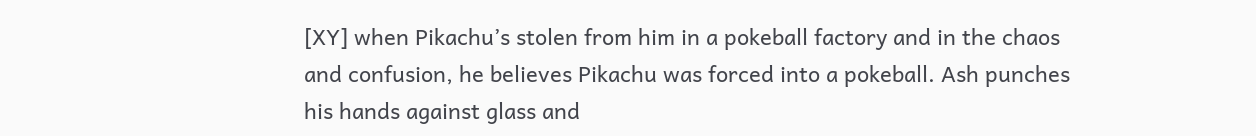[XY] when Pikachu’s stolen from him in a pokeball factory and in the chaos and confusion, he believes Pikachu was forced into a pokeball. Ash punches his hands against glass and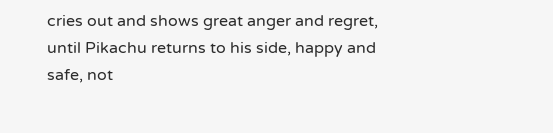cries out and shows great anger and regret, until Pikachu returns to his side, happy and safe, not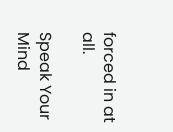forced in at all.

Speak Your Mind